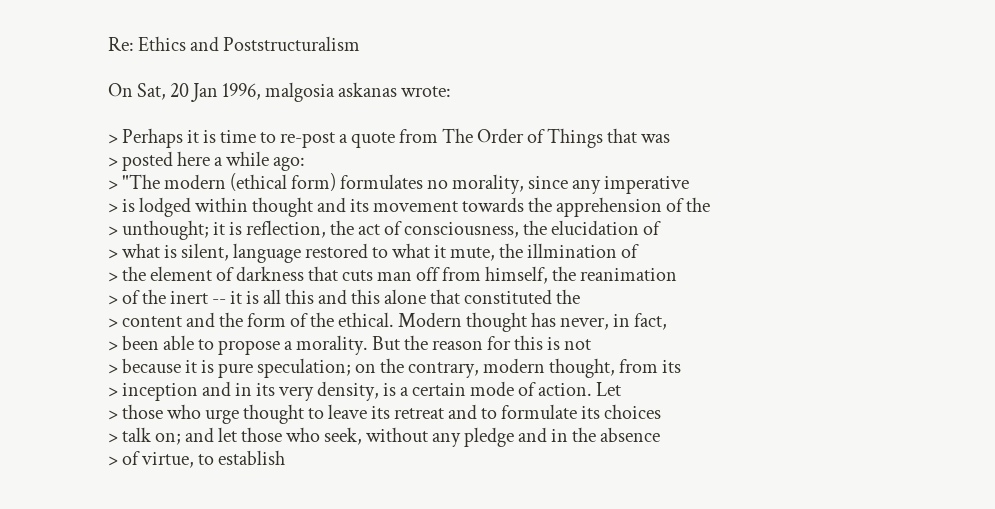Re: Ethics and Poststructuralism

On Sat, 20 Jan 1996, malgosia askanas wrote:

> Perhaps it is time to re-post a quote from The Order of Things that was
> posted here a while ago:
> "The modern (ethical form) formulates no morality, since any imperative
> is lodged within thought and its movement towards the apprehension of the
> unthought; it is reflection, the act of consciousness, the elucidation of
> what is silent, language restored to what it mute, the illmination of
> the element of darkness that cuts man off from himself, the reanimation
> of the inert -- it is all this and this alone that constituted the
> content and the form of the ethical. Modern thought has never, in fact,
> been able to propose a morality. But the reason for this is not
> because it is pure speculation; on the contrary, modern thought, from its
> inception and in its very density, is a certain mode of action. Let
> those who urge thought to leave its retreat and to formulate its choices
> talk on; and let those who seek, without any pledge and in the absence
> of virtue, to establish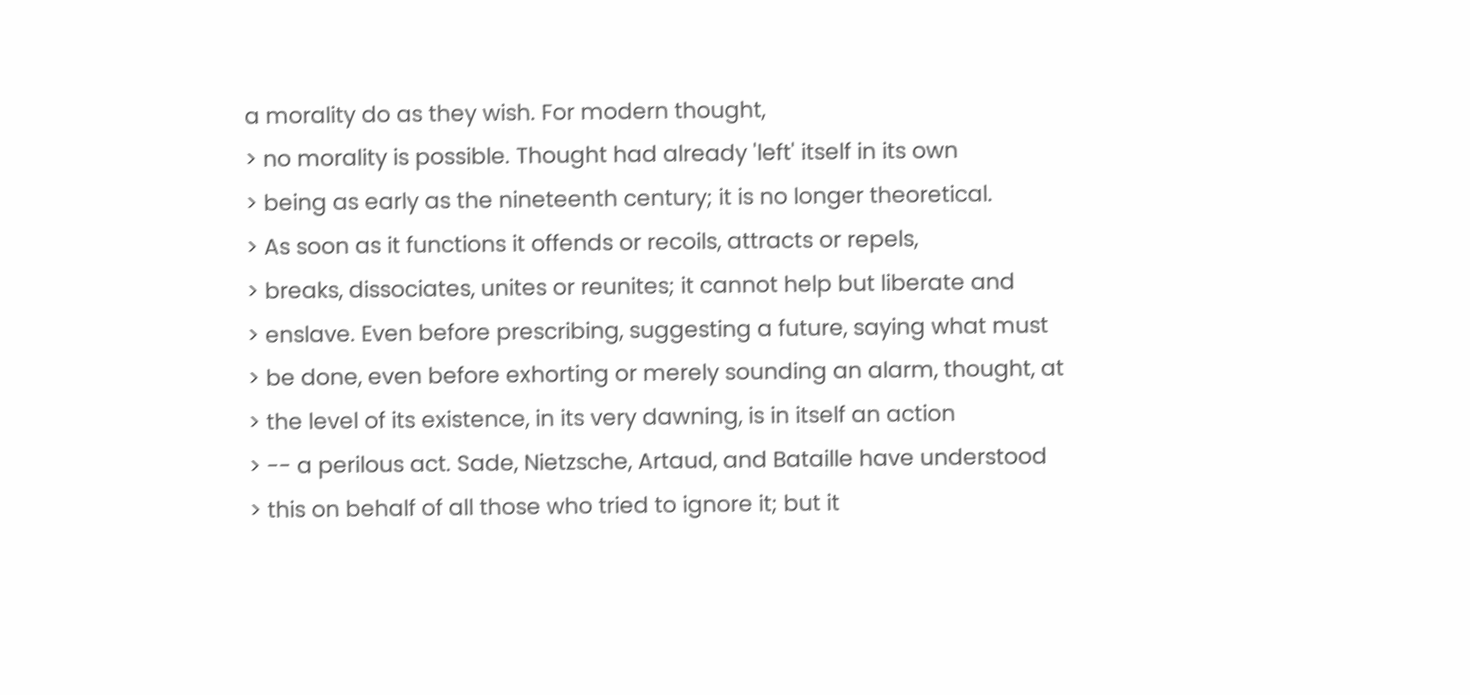a morality do as they wish. For modern thought,
> no morality is possible. Thought had already 'left' itself in its own
> being as early as the nineteenth century; it is no longer theoretical.
> As soon as it functions it offends or recoils, attracts or repels,
> breaks, dissociates, unites or reunites; it cannot help but liberate and
> enslave. Even before prescribing, suggesting a future, saying what must
> be done, even before exhorting or merely sounding an alarm, thought, at
> the level of its existence, in its very dawning, is in itself an action
> -- a perilous act. Sade, Nietzsche, Artaud, and Bataille have understood
> this on behalf of all those who tried to ignore it; but it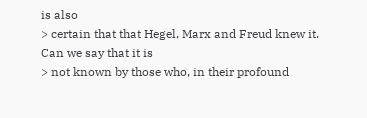is also
> certain that that Hegel, Marx and Freud knew it. Can we say that it is
> not known by those who, in their profound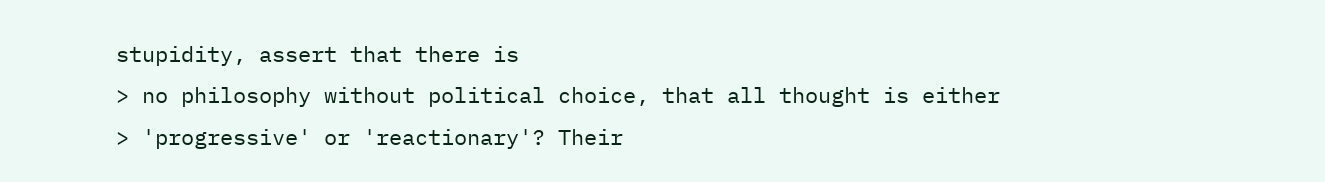stupidity, assert that there is
> no philosophy without political choice, that all thought is either
> 'progressive' or 'reactionary'? Their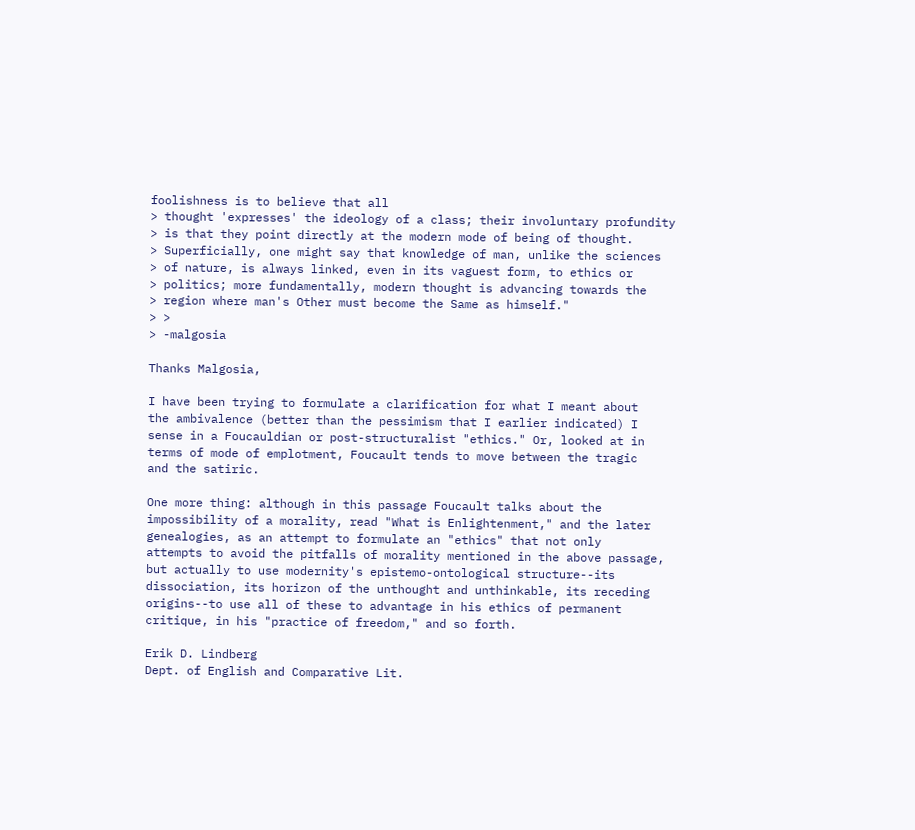foolishness is to believe that all
> thought 'expresses' the ideology of a class; their involuntary profundity
> is that they point directly at the modern mode of being of thought.
> Superficially, one might say that knowledge of man, unlike the sciences
> of nature, is always linked, even in its vaguest form, to ethics or
> politics; more fundamentally, modern thought is advancing towards the
> region where man's Other must become the Same as himself."
> >
> -malgosia

Thanks Malgosia,

I have been trying to formulate a clarification for what I meant about
the ambivalence (better than the pessimism that I earlier indicated) I
sense in a Foucauldian or post-structuralist "ethics." Or, looked at in
terms of mode of emplotment, Foucault tends to move between the tragic
and the satiric.

One more thing: although in this passage Foucault talks about the
impossibility of a morality, read "What is Enlightenment," and the later
genealogies, as an attempt to formulate an "ethics" that not only
attempts to avoid the pitfalls of morality mentioned in the above passage,
but actually to use modernity's epistemo-ontological structure--its
dissociation, its horizon of the unthought and unthinkable, its receding
origins--to use all of these to advantage in his ethics of permanent
critique, in his "practice of freedom," and so forth.

Erik D. Lindberg
Dept. of English and Comparative Lit.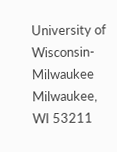University of Wisconsin-Milwaukee
Milwaukee, WI 53211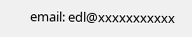email: edl@xxxxxxxxxxx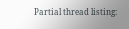Partial thread listing: